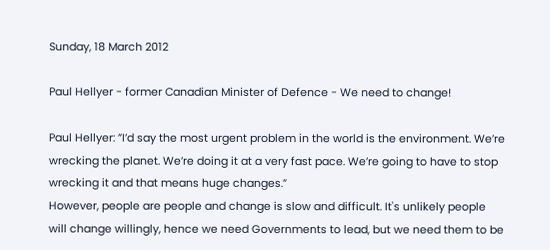Sunday, 18 March 2012

Paul Hellyer - former Canadian Minister of Defence - We need to change!

Paul Hellyer: ”I’d say the most urgent problem in the world is the environment. We’re wrecking the planet. We’re doing it at a very fast pace. We’re going to have to stop wrecking it and that means huge changes.”
However, people are people and change is slow and difficult. It's unlikely people will change willingly, hence we need Governments to lead, but we need them to be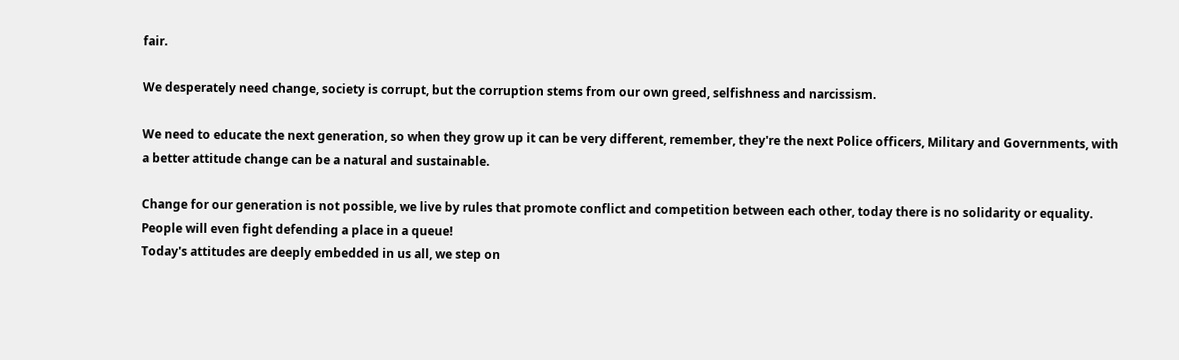fair.

We desperately need change, society is corrupt, but the corruption stems from our own greed, selfishness and narcissism.

We need to educate the next generation, so when they grow up it can be very different, remember, they're the next Police officers, Military and Governments, with a better attitude change can be a natural and sustainable.

Change for our generation is not possible, we live by rules that promote conflict and competition between each other, today there is no solidarity or equality.
People will even fight defending a place in a queue!
Today's attitudes are deeply embedded in us all, we step on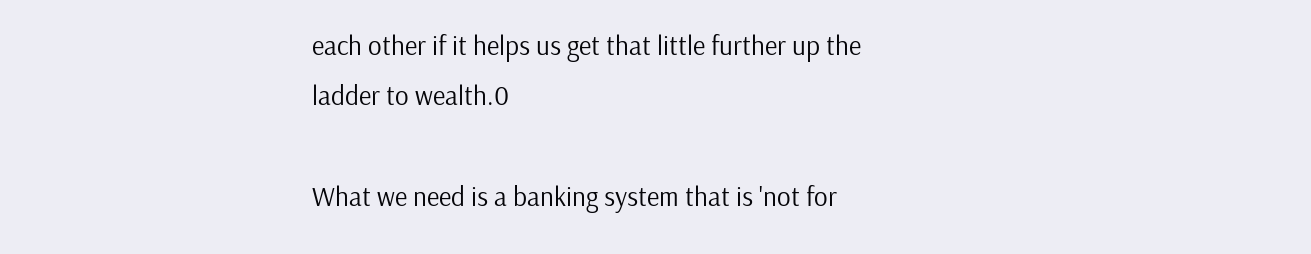each other if it helps us get that little further up the ladder to wealth.0

What we need is a banking system that is 'not for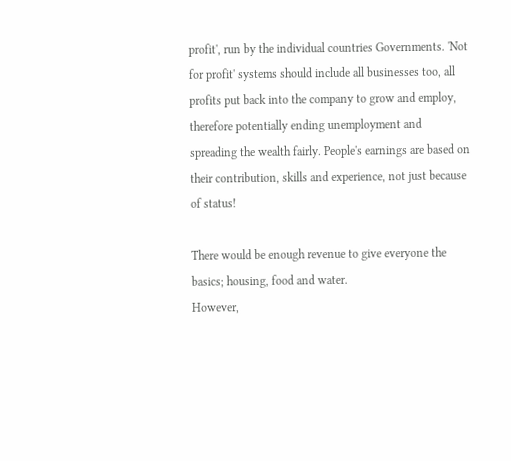profit', run by the individual countries Governments. 'Not for profit' systems should include all businesses too, all profits put back into the company to grow and employ, therefore potentially ending unemployment and spreading the wealth fairly. People's earnings are based on their contribution, skills and experience, not just because of status!

There would be enough revenue to give everyone the basics; housing, food and water.
However,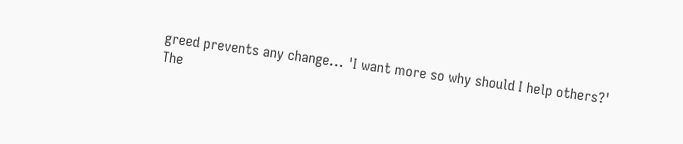greed prevents any change... 'I want more so why should I help others?'
The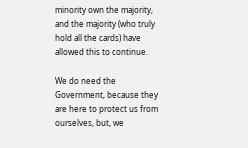minority own the majority, and the majority (who truly hold all the cards) have allowed this to continue.

We do need the Government, because they are here to protect us from ourselves, but, we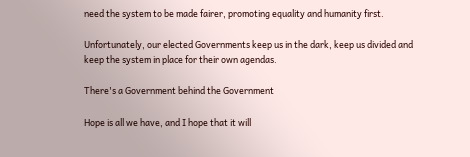need the system to be made fairer, promoting equality and humanity first.

Unfortunately, our elected Governments keep us in the dark, keep us divided and keep the system in place for their own agendas.

There's a Government behind the Government

Hope is all we have, and I hope that it will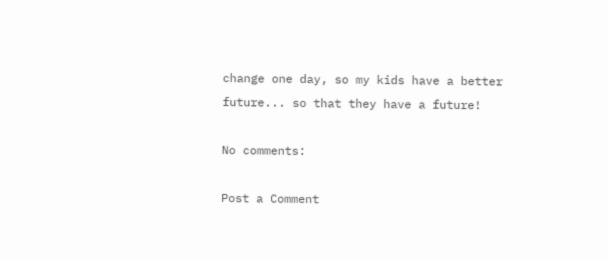change one day, so my kids have a better future... so that they have a future!

No comments:

Post a Comment